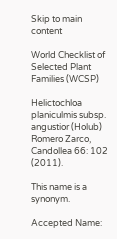Skip to main content

World Checklist of Selected Plant Families (WCSP)

Helictochloa planiculmis subsp. angustior (Holub) Romero Zarco, Candollea 66: 102 (2011).

This name is a synonym.

Accepted Name: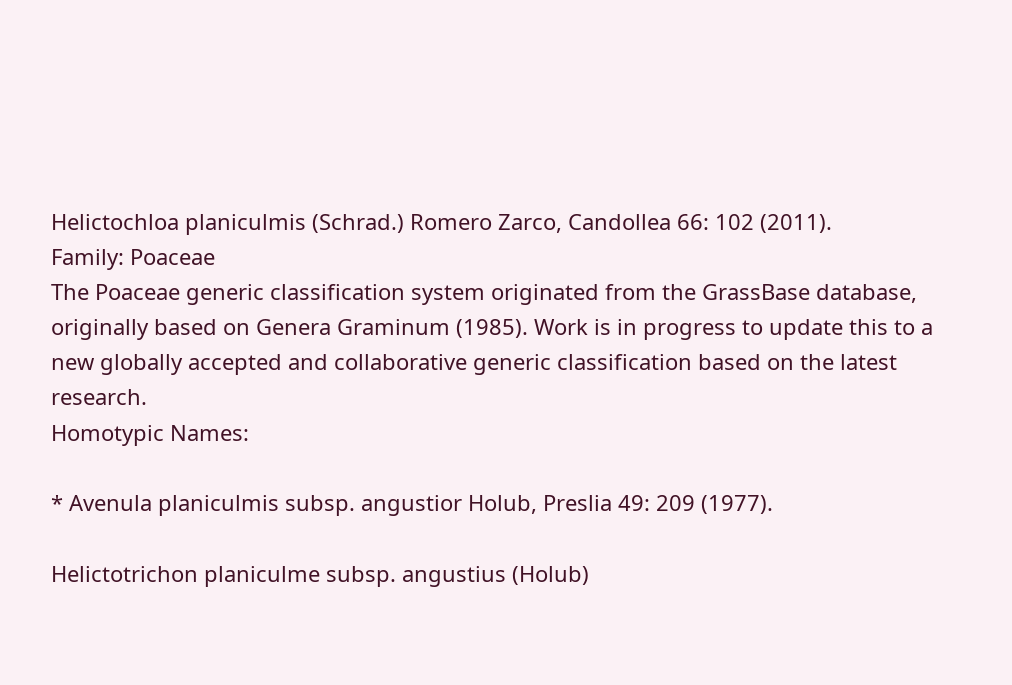Helictochloa planiculmis (Schrad.) Romero Zarco, Candollea 66: 102 (2011).
Family: Poaceae
The Poaceae generic classification system originated from the GrassBase database, originally based on Genera Graminum (1985). Work is in progress to update this to a new globally accepted and collaborative generic classification based on the latest research.
Homotypic Names:

* Avenula planiculmis subsp. angustior Holub, Preslia 49: 209 (1977).

Helictotrichon planiculme subsp. angustius (Holub)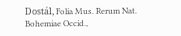Dostál, Folia Mus. Rerum Nat. Bohemiae Occid.,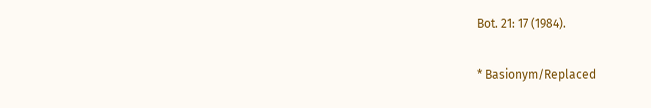Bot. 21: 17 (1984).

* Basionym/Replaced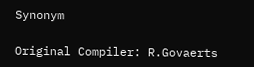Synonym

Original Compiler: R.Govaerts